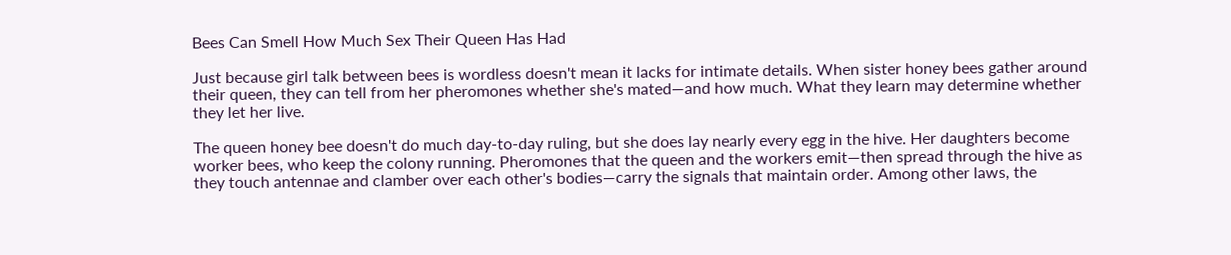Bees Can Smell How Much Sex Their Queen Has Had

Just because girl talk between bees is wordless doesn't mean it lacks for intimate details. When sister honey bees gather around their queen, they can tell from her pheromones whether she's mated—and how much. What they learn may determine whether they let her live.

The queen honey bee doesn't do much day-to-day ruling, but she does lay nearly every egg in the hive. Her daughters become worker bees, who keep the colony running. Pheromones that the queen and the workers emit—then spread through the hive as they touch antennae and clamber over each other's bodies—carry the signals that maintain order. Among other laws, the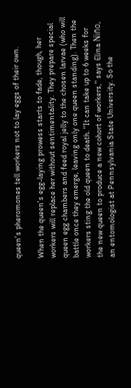queen's pheromones tell workers not to lay eggs of their own.

When the queen's egg-laying prowess starts to fade, though, her workers will replace her without sentimentality. They prepare special queen egg chambers and feed royal jelly to the chosen larvae (who will battle once they emerge, leaving only one queen standing). Then the workers sting the old queen to death. "It can take up to 6 weeks for the new queen to produce a new cohort of workers," says Elina Niño, an entomologist at Pennsylvania State University. So the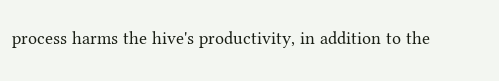process harms the hive's productivity, in addition to the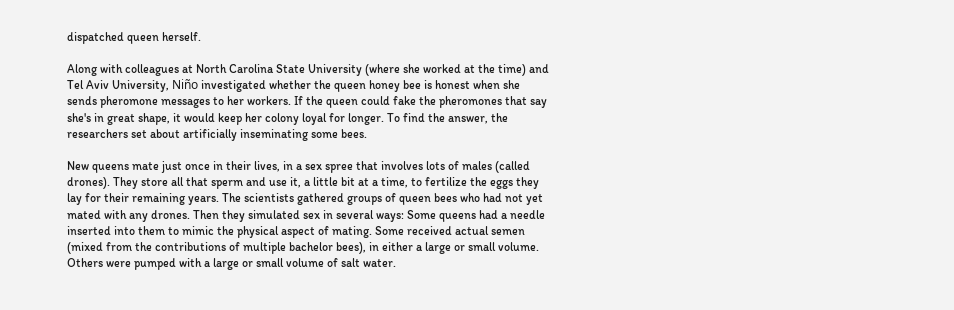dispatched queen herself.

Along with colleagues at North Carolina State University (where she worked at the time) and Tel Aviv University, Niño investigated whether the queen honey bee is honest when she sends pheromone messages to her workers. If the queen could fake the pheromones that say she's in great shape, it would keep her colony loyal for longer. To find the answer, the researchers set about artificially inseminating some bees.

New queens mate just once in their lives, in a sex spree that involves lots of males (called drones). They store all that sperm and use it, a little bit at a time, to fertilize the eggs they lay for their remaining years. The scientists gathered groups of queen bees who had not yet mated with any drones. Then they simulated sex in several ways: Some queens had a needle inserted into them to mimic the physical aspect of mating. Some received actual semen (mixed from the contributions of multiple bachelor bees), in either a large or small volume. Others were pumped with a large or small volume of salt water.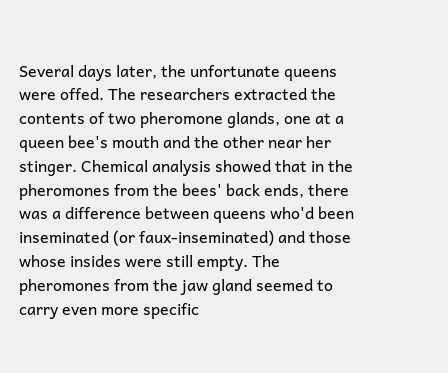Several days later, the unfortunate queens were offed. The researchers extracted the contents of two pheromone glands, one at a queen bee's mouth and the other near her stinger. Chemical analysis showed that in the pheromones from the bees' back ends, there was a difference between queens who'd been inseminated (or faux-inseminated) and those whose insides were still empty. The pheromones from the jaw gland seemed to carry even more specific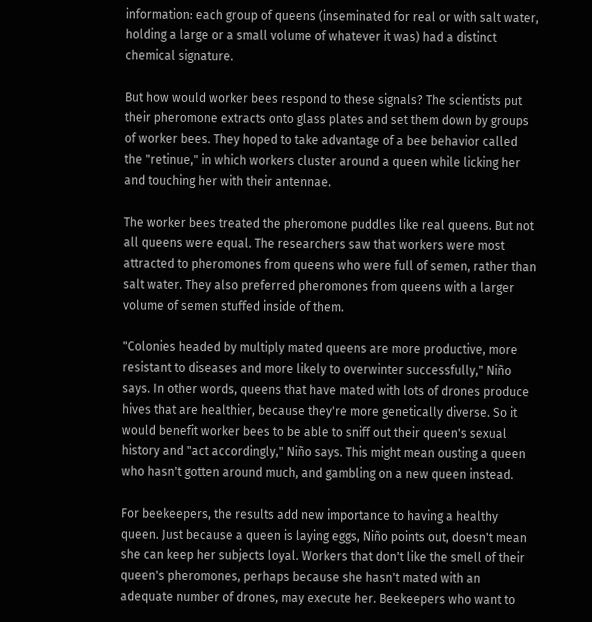information: each group of queens (inseminated for real or with salt water, holding a large or a small volume of whatever it was) had a distinct chemical signature.

But how would worker bees respond to these signals? The scientists put their pheromone extracts onto glass plates and set them down by groups of worker bees. They hoped to take advantage of a bee behavior called the "retinue," in which workers cluster around a queen while licking her and touching her with their antennae.

The worker bees treated the pheromone puddles like real queens. But not all queens were equal. The researchers saw that workers were most attracted to pheromones from queens who were full of semen, rather than salt water. They also preferred pheromones from queens with a larger volume of semen stuffed inside of them.

"Colonies headed by multiply mated queens are more productive, more resistant to diseases and more likely to overwinter successfully," Niño says. In other words, queens that have mated with lots of drones produce hives that are healthier, because they're more genetically diverse. So it would benefit worker bees to be able to sniff out their queen's sexual history and "act accordingly," Niño says. This might mean ousting a queen who hasn't gotten around much, and gambling on a new queen instead.

For beekeepers, the results add new importance to having a healthy queen. Just because a queen is laying eggs, Niño points out, doesn't mean she can keep her subjects loyal. Workers that don't like the smell of their queen's pheromones, perhaps because she hasn't mated with an adequate number of drones, may execute her. Beekeepers who want to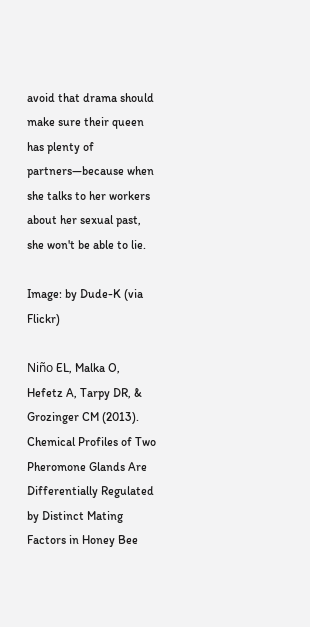avoid that drama should make sure their queen has plenty of partners—because when she talks to her workers about her sexual past, she won't be able to lie.

Image: by Dude-K (via Flickr)

Niño EL, Malka O, Hefetz A, Tarpy DR, & Grozinger CM (2013). Chemical Profiles of Two Pheromone Glands Are Differentially Regulated by Distinct Mating Factors in Honey Bee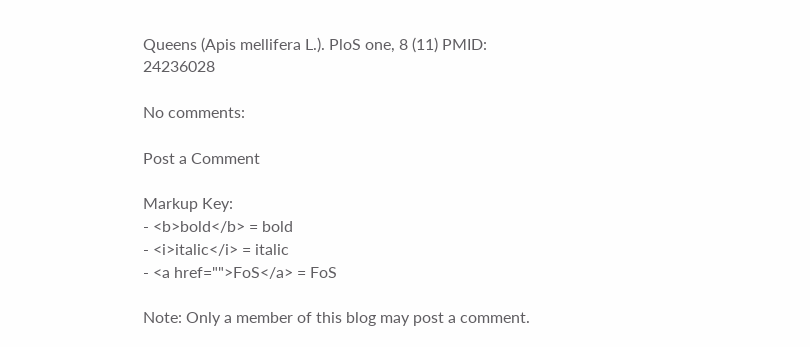Queens (Apis mellifera L.). PloS one, 8 (11) PMID: 24236028

No comments:

Post a Comment

Markup Key:
- <b>bold</b> = bold
- <i>italic</i> = italic
- <a href="">FoS</a> = FoS

Note: Only a member of this blog may post a comment.